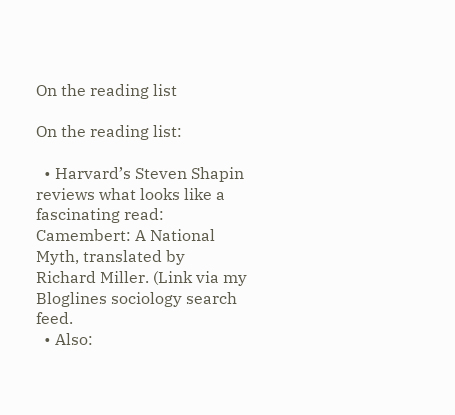On the reading list

On the reading list:

  • Harvard’s Steven Shapin reviews what looks like a fascinating read: Camembert: A National Myth, translated by Richard Miller. (Link via my Bloglines sociology search feed.
  • Also: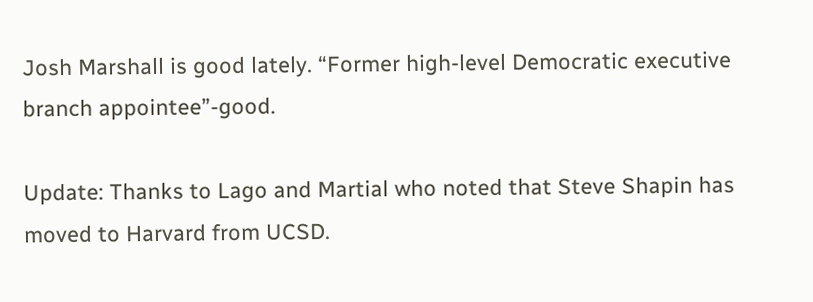Josh Marshall is good lately. “Former high-level Democratic executive branch appointee”-good.

Update: Thanks to Lago and Martial who noted that Steve Shapin has moved to Harvard from UCSD.